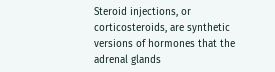Steroid injections, or corticosteroids, are synthetic versions of hormones that the adrenal glands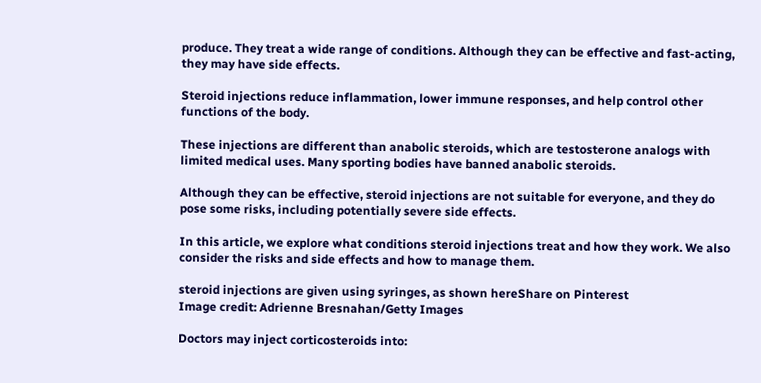produce. They treat a wide range of conditions. Although they can be effective and fast-acting, they may have side effects.

Steroid injections reduce inflammation, lower immune responses, and help control other functions of the body.

These injections are different than anabolic steroids, which are testosterone analogs with limited medical uses. Many sporting bodies have banned anabolic steroids.

Although they can be effective, steroid injections are not suitable for everyone, and they do pose some risks, including potentially severe side effects.

In this article, we explore what conditions steroid injections treat and how they work. We also consider the risks and side effects and how to manage them.

steroid injections are given using syringes, as shown hereShare on Pinterest
Image credit: Adrienne Bresnahan/Getty Images

Doctors may inject corticosteroids into: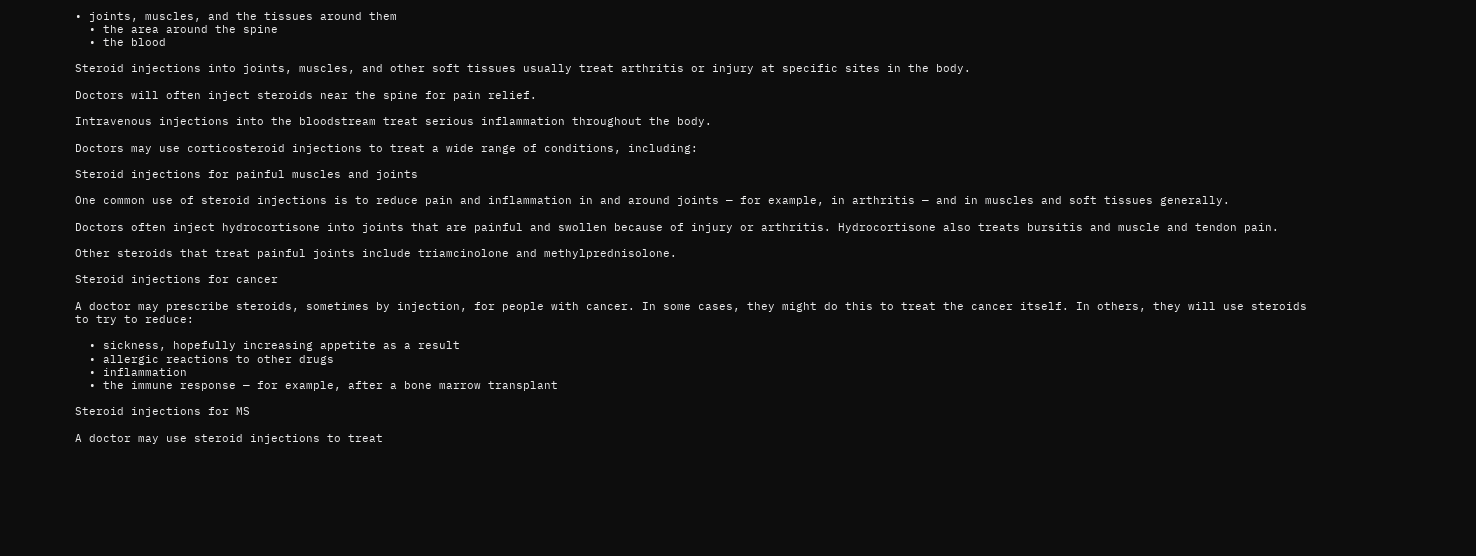• joints, muscles, and the tissues around them
  • the area around the spine
  • the blood

Steroid injections into joints, muscles, and other soft tissues usually treat arthritis or injury at specific sites in the body.

Doctors will often inject steroids near the spine for pain relief.

Intravenous injections into the bloodstream treat serious inflammation throughout the body.

Doctors may use corticosteroid injections to treat a wide range of conditions, including:

Steroid injections for painful muscles and joints

One common use of steroid injections is to reduce pain and inflammation in and around joints — for example, in arthritis — and in muscles and soft tissues generally.

Doctors often inject hydrocortisone into joints that are painful and swollen because of injury or arthritis. Hydrocortisone also treats bursitis and muscle and tendon pain.

Other steroids that treat painful joints include triamcinolone and methylprednisolone.

Steroid injections for cancer

A doctor may prescribe steroids, sometimes by injection, for people with cancer. In some cases, they might do this to treat the cancer itself. In others, they will use steroids to try to reduce:

  • sickness, hopefully increasing appetite as a result
  • allergic reactions to other drugs
  • inflammation
  • the immune response — for example, after a bone marrow transplant

Steroid injections for MS

A doctor may use steroid injections to treat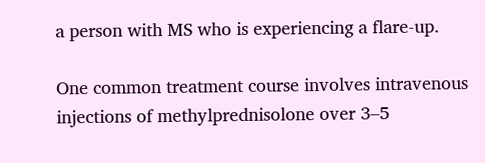a person with MS who is experiencing a flare-up.

One common treatment course involves intravenous injections of methylprednisolone over 3–5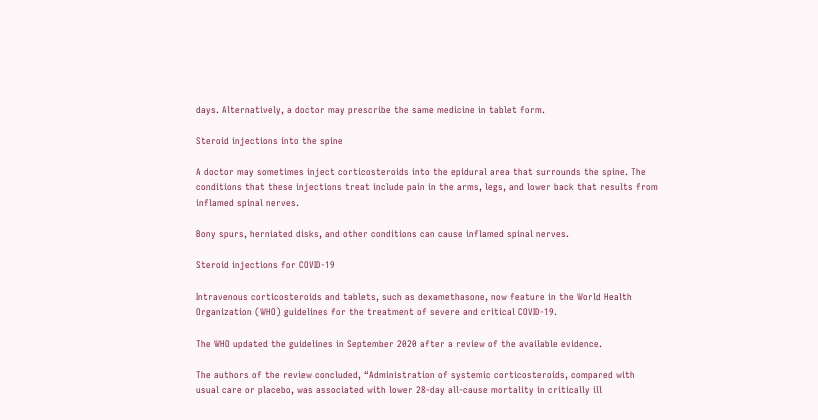days. Alternatively, a doctor may prescribe the same medicine in tablet form.

Steroid injections into the spine

A doctor may sometimes inject corticosteroids into the epidural area that surrounds the spine. The conditions that these injections treat include pain in the arms, legs, and lower back that results from inflamed spinal nerves.

Bony spurs, herniated disks, and other conditions can cause inflamed spinal nerves.

Steroid injections for COVID-19

Intravenous corticosteroids and tablets, such as dexamethasone, now feature in the World Health Organization (WHO) guidelines for the treatment of severe and critical COVID-19.

The WHO updated the guidelines in September 2020 after a review of the available evidence.

The authors of the review concluded, “Administration of systemic corticosteroids, compared with usual care or placebo, was associated with lower 28-day all-cause mortality in critically ill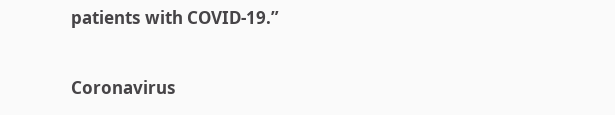patients with COVID-19.”

Coronavirus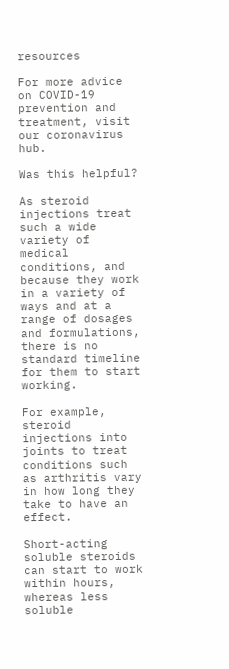resources

For more advice on COVID-19 prevention and treatment, visit our coronavirus hub.

Was this helpful?

As steroid injections treat such a wide variety of medical conditions, and because they work in a variety of ways and at a range of dosages and formulations, there is no standard timeline for them to start working.

For example, steroid injections into joints to treat conditions such as arthritis vary in how long they take to have an effect.

Short-acting soluble steroids can start to work within hours, whereas less soluble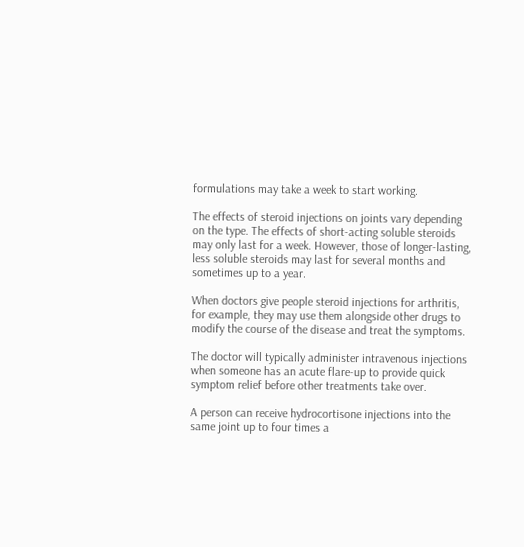formulations may take a week to start working.

The effects of steroid injections on joints vary depending on the type. The effects of short-acting soluble steroids may only last for a week. However, those of longer-lasting, less soluble steroids may last for several months and sometimes up to a year.

When doctors give people steroid injections for arthritis, for example, they may use them alongside other drugs to modify the course of the disease and treat the symptoms.

The doctor will typically administer intravenous injections when someone has an acute flare-up to provide quick symptom relief before other treatments take over.

A person can receive hydrocortisone injections into the same joint up to four times a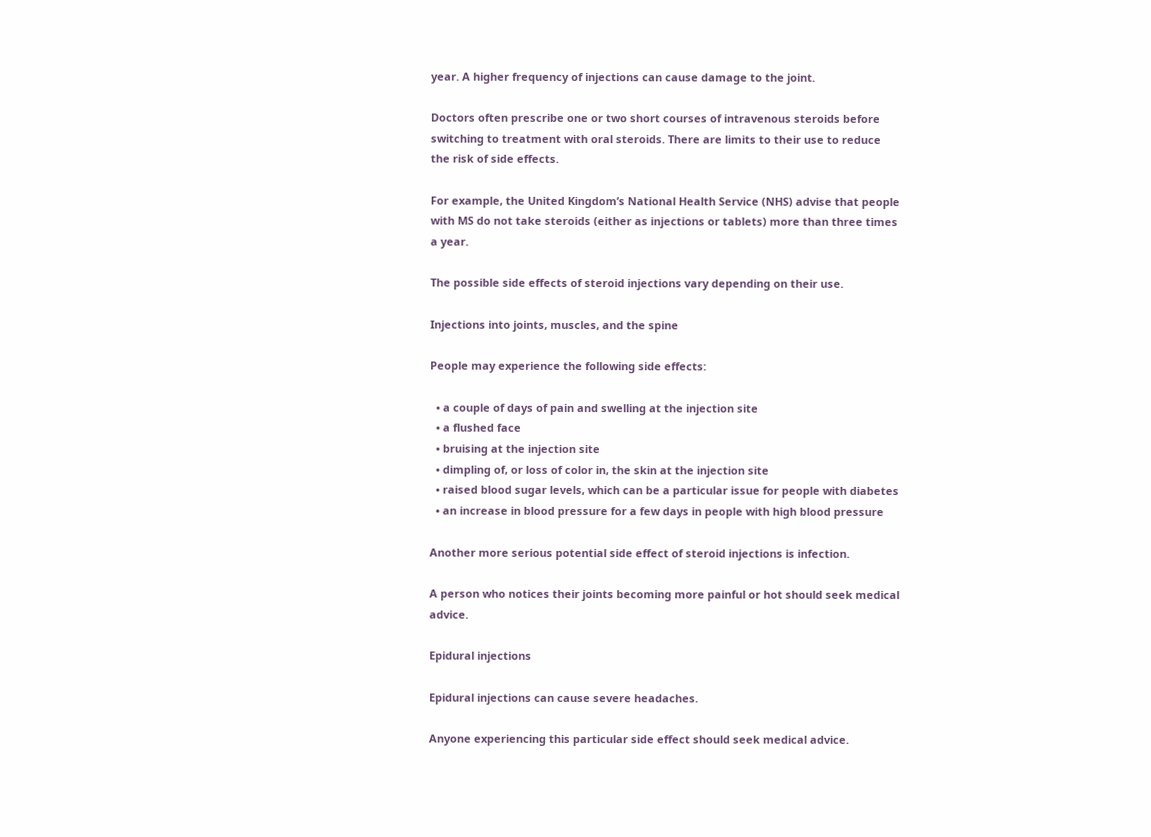year. A higher frequency of injections can cause damage to the joint.

Doctors often prescribe one or two short courses of intravenous steroids before switching to treatment with oral steroids. There are limits to their use to reduce the risk of side effects.

For example, the United Kingdom’s National Health Service (NHS) advise that people with MS do not take steroids (either as injections or tablets) more than three times a year.

The possible side effects of steroid injections vary depending on their use.

Injections into joints, muscles, and the spine

People may experience the following side effects:

  • a couple of days of pain and swelling at the injection site
  • a flushed face
  • bruising at the injection site
  • dimpling of, or loss of color in, the skin at the injection site
  • raised blood sugar levels, which can be a particular issue for people with diabetes
  • an increase in blood pressure for a few days in people with high blood pressure

Another more serious potential side effect of steroid injections is infection.

A person who notices their joints becoming more painful or hot should seek medical advice.

Epidural injections

Epidural injections can cause severe headaches.

Anyone experiencing this particular side effect should seek medical advice.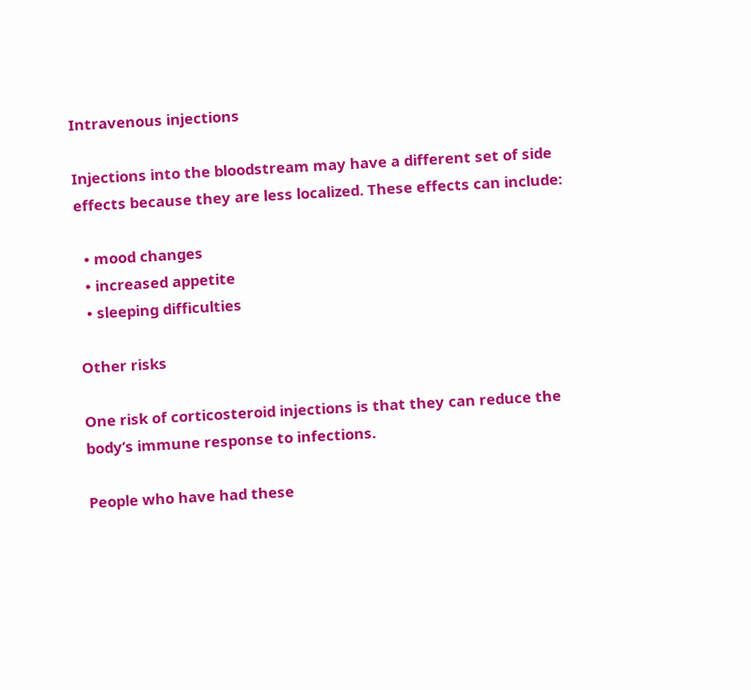Intravenous injections

Injections into the bloodstream may have a different set of side effects because they are less localized. These effects can include:

  • mood changes
  • increased appetite
  • sleeping difficulties

Other risks

One risk of corticosteroid injections is that they can reduce the body’s immune response to infections.

People who have had these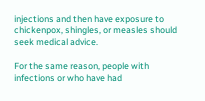injections and then have exposure to chickenpox, shingles, or measles should seek medical advice.

For the same reason, people with infections or who have had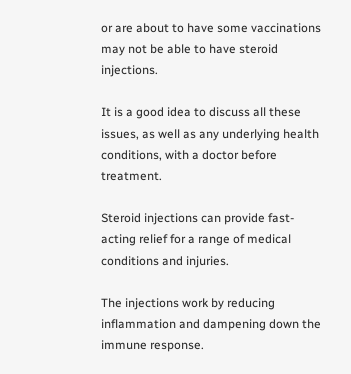or are about to have some vaccinations may not be able to have steroid injections.

It is a good idea to discuss all these issues, as well as any underlying health conditions, with a doctor before treatment.

Steroid injections can provide fast-acting relief for a range of medical conditions and injuries.

The injections work by reducing inflammation and dampening down the immune response.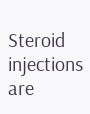Steroid injections are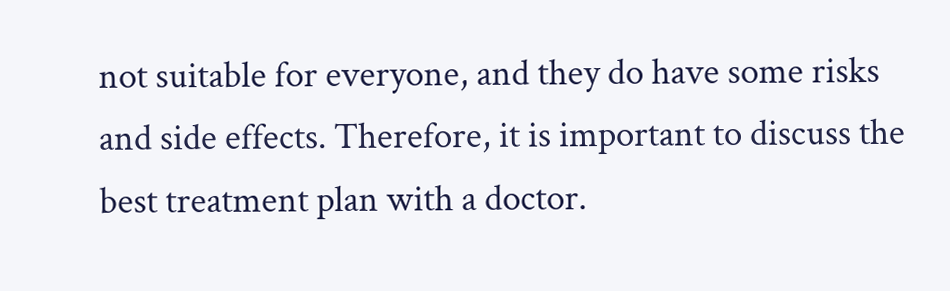not suitable for everyone, and they do have some risks and side effects. Therefore, it is important to discuss the best treatment plan with a doctor.